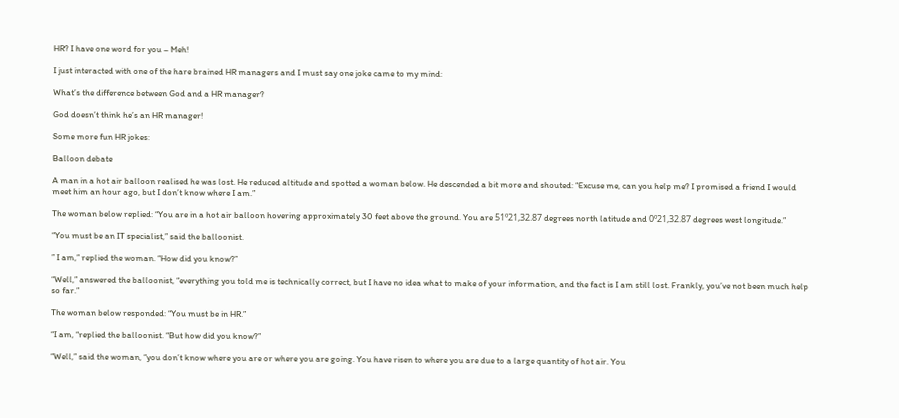HR? I have one word for you – Meh!

I just interacted with one of the hare brained HR managers and I must say one joke came to my mind:

What’s the difference between God and a HR manager?

God doesn’t think he’s an HR manager!

Some more fun HR jokes:

Balloon debate

A man in a hot air balloon realised he was lost. He reduced altitude and spotted a woman below. He descended a bit more and shouted: “Excuse me, can you help me? I promised a friend I would meet him an hour ago, but I don’t know where I am.”

The woman below replied: “You are in a hot air balloon hovering approximately 30 feet above the ground. You are 51º21,32.87 degrees north latitude and 0º21,32.87 degrees west longitude.”

“You must be an IT specialist,” said the balloonist.

” I am,” replied the woman. “How did you know?”

“Well,” answered the balloonist, “everything you told me is technically correct, but I have no idea what to make of your information, and the fact is I am still lost. Frankly, you’ve not been much help so far.”

The woman below responded: “You must be in HR.”

“I am, “replied the balloonist. “But how did you know?”

“Well,” said the woman, “you don’t know where you are or where you are going. You have risen to where you are due to a large quantity of hot air. You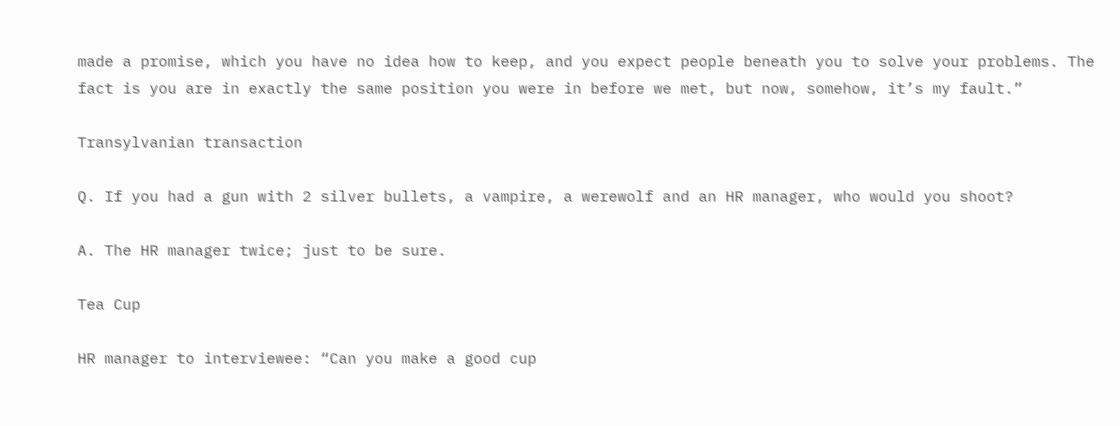made a promise, which you have no idea how to keep, and you expect people beneath you to solve your problems. The fact is you are in exactly the same position you were in before we met, but now, somehow, it’s my fault.”

Transylvanian transaction

Q. If you had a gun with 2 silver bullets, a vampire, a werewolf and an HR manager, who would you shoot?

A. The HR manager twice; just to be sure.

Tea Cup

HR manager to interviewee: “Can you make a good cup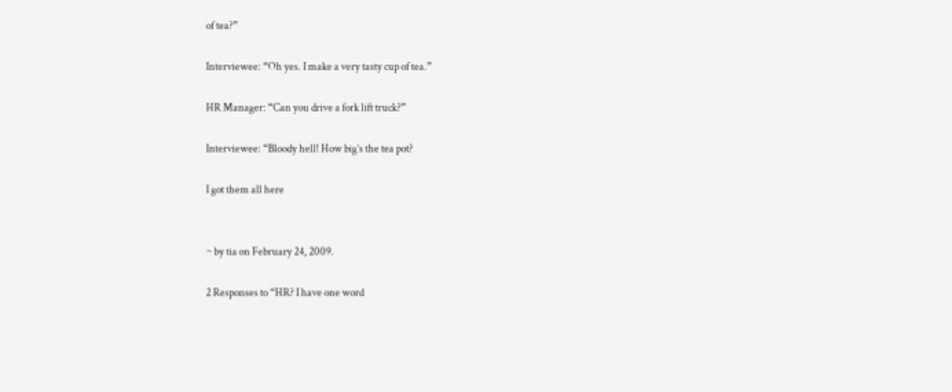of tea?”

Interviewee: “Oh yes. I make a very tasty cup of tea.”

HR Manager: “Can you drive a fork lift truck?”

Interviewee: “Bloody hell! How big’s the tea pot?

I got them all here


~ by tia on February 24, 2009.

2 Responses to “HR? I have one word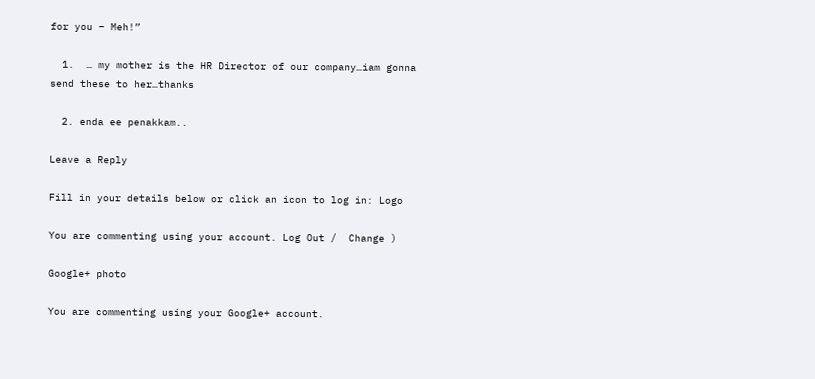for you – Meh!”

  1.  … my mother is the HR Director of our company…iam gonna send these to her…thanks

  2. enda ee penakkam..

Leave a Reply

Fill in your details below or click an icon to log in: Logo

You are commenting using your account. Log Out /  Change )

Google+ photo

You are commenting using your Google+ account.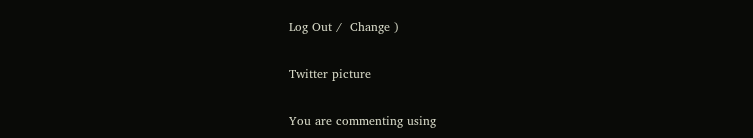Log Out /  Change )

Twitter picture

You are commenting using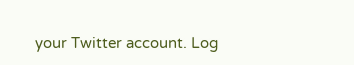your Twitter account. Log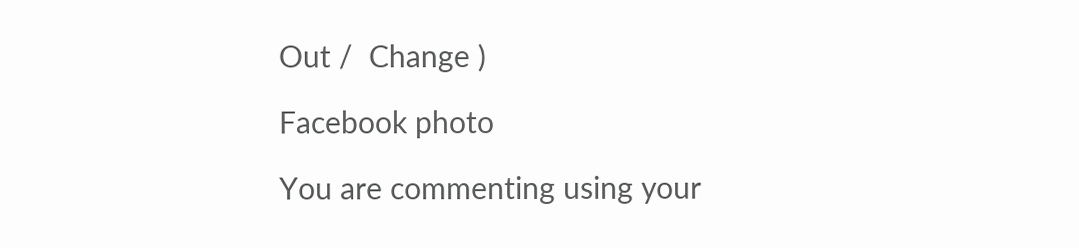Out /  Change )

Facebook photo

You are commenting using your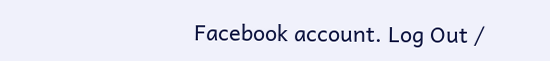Facebook account. Log Out /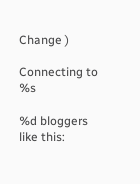Change )

Connecting to %s

%d bloggers like this: